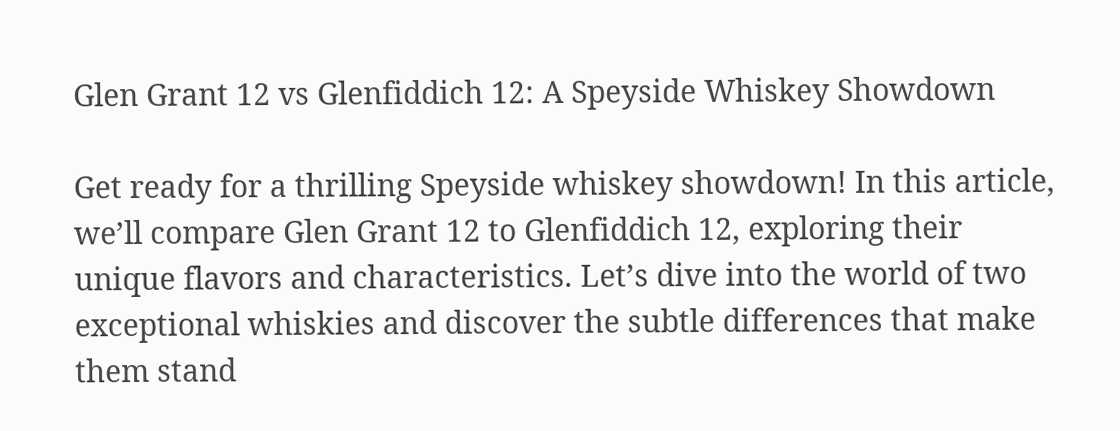Glen Grant 12 vs Glenfiddich 12: A Speyside Whiskey Showdown

Get ready for a thrilling Speyside whiskey showdown! In this article, we’ll compare Glen Grant 12 to Glenfiddich 12, exploring their unique flavors and characteristics. Let’s dive into the world of two exceptional whiskies and discover the subtle differences that make them stand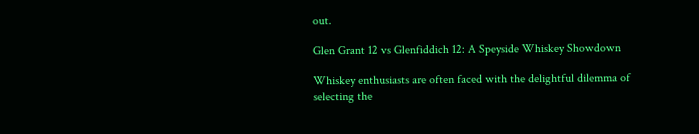out.

Glen Grant 12 vs Glenfiddich 12: A Speyside Whiskey Showdown

Whiskey enthusiasts are often faced with the delightful dilemma of selecting the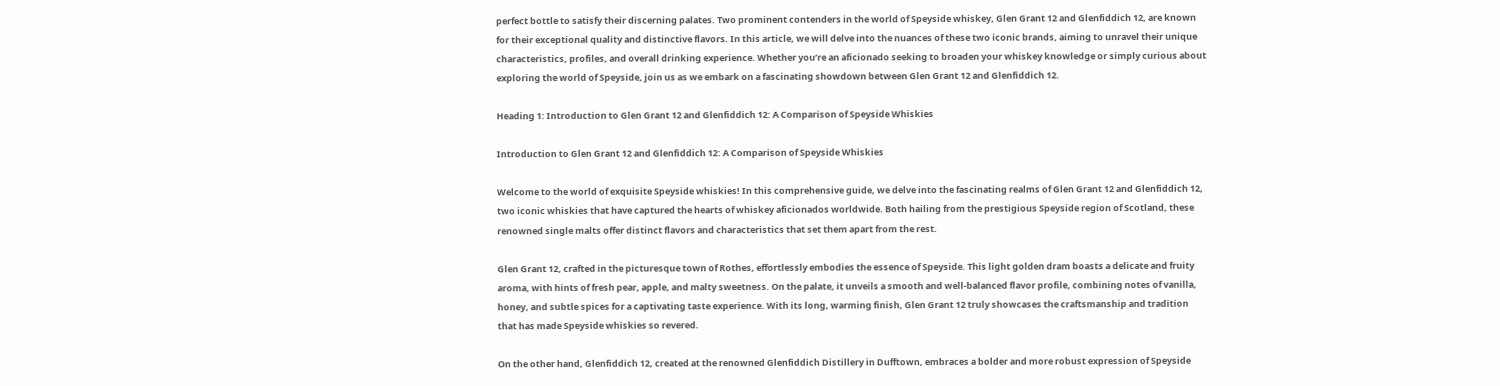perfect bottle to satisfy their discerning palates. Two prominent contenders in the world of Speyside whiskey, Glen Grant 12 and Glenfiddich 12, are known for their exceptional quality and distinctive flavors. In this article, we will delve into the nuances of these two iconic brands, aiming to unravel their unique characteristics, profiles, and overall drinking experience. Whether you’re an aficionado seeking to broaden your whiskey knowledge or simply curious about exploring the world of Speyside, join us as we embark on a fascinating showdown between Glen Grant 12 and Glenfiddich 12.

Heading 1: Introduction to Glen Grant 12 and Glenfiddich 12: A Comparison of Speyside Whiskies

Introduction to Glen Grant 12 and Glenfiddich 12: A Comparison of Speyside Whiskies

Welcome to the world of exquisite Speyside whiskies! In this comprehensive guide, we delve into the fascinating realms of Glen Grant 12 and Glenfiddich 12, two iconic whiskies that have captured the hearts of whiskey aficionados worldwide. Both hailing from the prestigious Speyside region of Scotland, these renowned single malts offer distinct flavors and characteristics that set them apart from the rest.

Glen Grant 12, crafted in the picturesque town of Rothes, effortlessly embodies the essence of Speyside. This light golden dram boasts a delicate and fruity aroma, with hints of fresh pear, apple, and malty sweetness. On the palate, it unveils a smooth and well-balanced flavor profile, combining notes of vanilla, honey, and subtle spices for a captivating taste experience. With its long, warming finish, Glen Grant 12 truly showcases the craftsmanship and tradition that has made Speyside whiskies so revered.

On the other hand, Glenfiddich 12, created at the renowned Glenfiddich Distillery in Dufftown, embraces a bolder and more robust expression of Speyside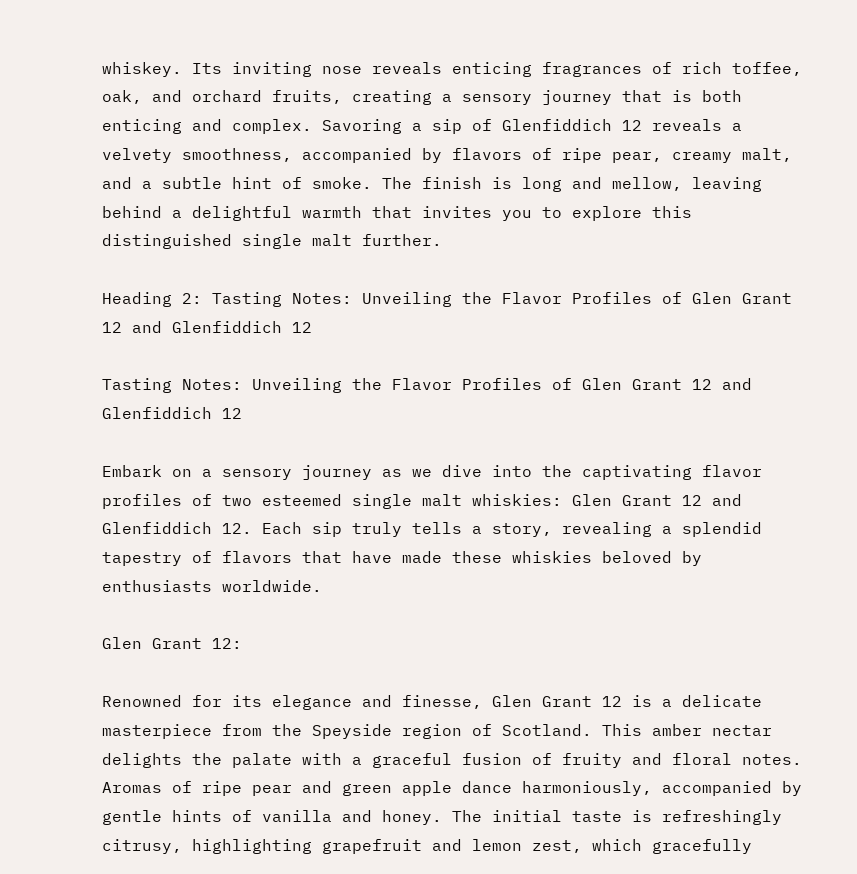whiskey. Its inviting nose reveals enticing fragrances of rich toffee, oak, and orchard fruits, creating a sensory journey that is both enticing and complex. Savoring a sip of Glenfiddich 12 reveals a velvety smoothness, accompanied by flavors of ripe pear, creamy malt, and a subtle hint of smoke. The finish is long and mellow, leaving behind a delightful warmth that invites you to explore this distinguished single malt further.

Heading 2: Tasting Notes: Unveiling the Flavor Profiles of Glen Grant 12 and Glenfiddich 12

Tasting Notes: Unveiling the Flavor Profiles of Glen Grant 12 and Glenfiddich 12

Embark on a sensory journey as we dive into the captivating flavor profiles of two esteemed single malt whiskies: Glen Grant 12 and Glenfiddich 12. Each sip truly tells a story, revealing a splendid tapestry of flavors that have made these whiskies beloved by enthusiasts worldwide.

Glen Grant 12:

Renowned for its elegance and finesse, Glen Grant 12 is a delicate masterpiece from the Speyside region of Scotland. This amber nectar delights the palate with a graceful fusion of fruity and floral notes. Aromas of ripe pear and green apple dance harmoniously, accompanied by gentle hints of vanilla and honey. The initial taste is refreshingly citrusy, highlighting grapefruit and lemon zest, which gracefully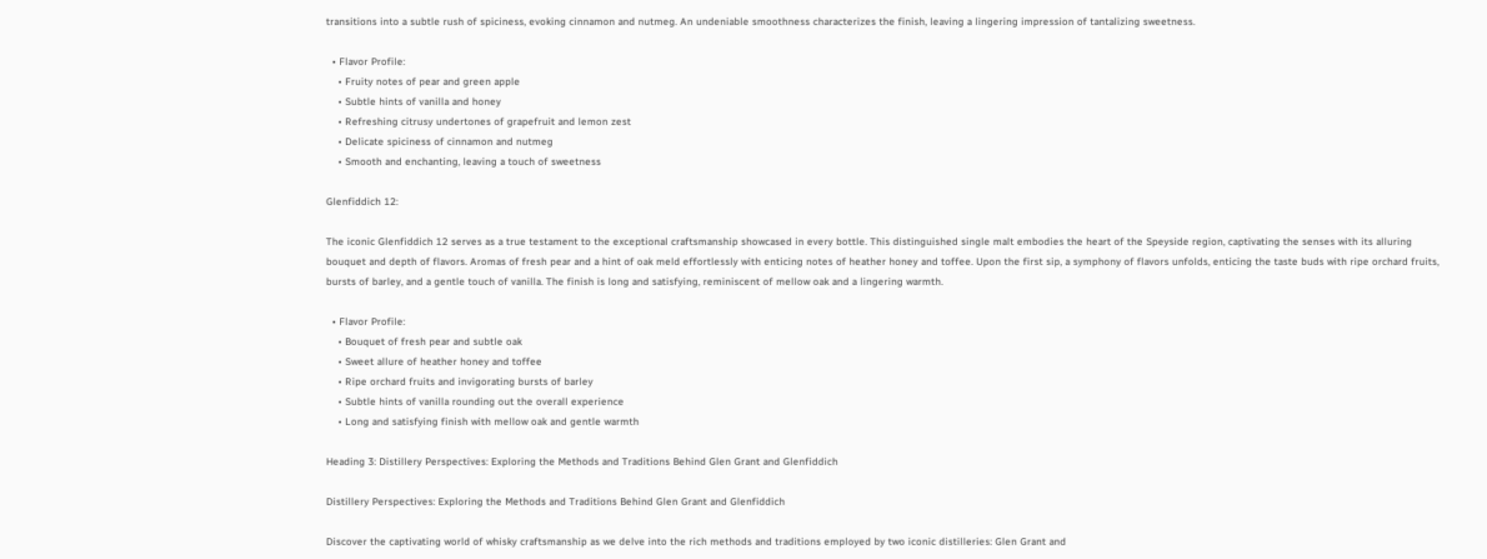transitions into a subtle rush of spiciness, evoking cinnamon and nutmeg. An undeniable smoothness characterizes the finish, leaving a lingering impression of tantalizing sweetness.

  • Flavor Profile:
    • Fruity notes of pear and green apple
    • Subtle hints of vanilla and honey
    • Refreshing citrusy undertones of grapefruit and lemon zest
    • Delicate spiciness of cinnamon and nutmeg
    • Smooth and enchanting, leaving a touch of sweetness

Glenfiddich 12:

The iconic Glenfiddich 12 serves as a true testament to the exceptional craftsmanship showcased in every bottle. This distinguished single malt embodies the heart of the Speyside region, captivating the senses with its alluring bouquet and depth of flavors. Aromas of fresh pear and a hint of oak meld effortlessly with enticing notes of heather honey and toffee. Upon the first sip, a symphony of flavors unfolds, enticing the taste buds with ripe orchard fruits, bursts of barley, and a gentle touch of vanilla. The finish is long and satisfying, reminiscent of mellow oak and a lingering warmth.

  • Flavor Profile:
    • Bouquet of fresh pear and subtle oak
    • Sweet allure of heather honey and toffee
    • Ripe orchard fruits and invigorating bursts of barley
    • Subtle hints of vanilla rounding out the overall experience
    • Long and satisfying finish with mellow oak and gentle warmth

Heading 3: Distillery Perspectives: Exploring the Methods and Traditions Behind Glen Grant and Glenfiddich

Distillery Perspectives: Exploring the Methods and Traditions Behind Glen Grant and Glenfiddich

Discover the captivating world of whisky craftsmanship as we delve into the rich methods and traditions employed by two iconic distilleries: Glen Grant and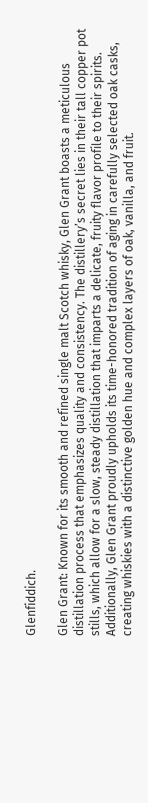Glenfiddich.

Glen Grant: Known for its smooth and refined single malt Scotch whisky, Glen Grant boasts a meticulous distillation process that emphasizes quality and consistency. The distillery’s secret lies in their tall copper pot stills, which allow for a slow, steady distillation that imparts a delicate, fruity flavor profile to their spirits. Additionally, Glen Grant proudly upholds its time-honored tradition of aging in carefully selected oak casks, creating whiskies with a distinctive golden hue and complex layers of oak, vanilla, and fruit.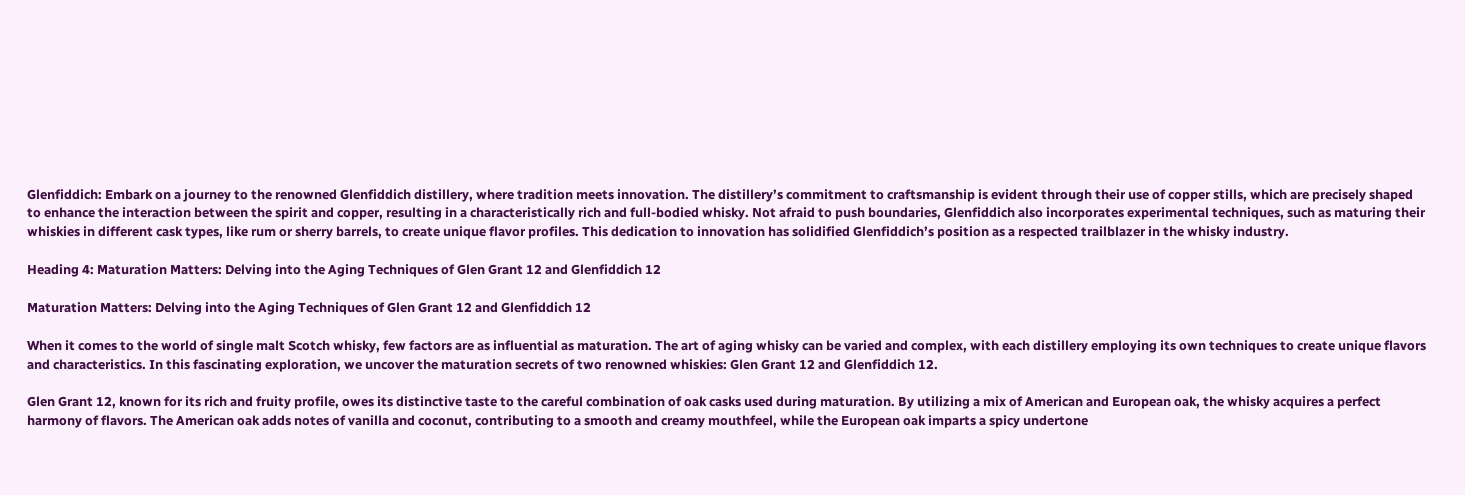Glenfiddich: Embark on a journey to the renowned Glenfiddich distillery, where tradition meets innovation. The distillery’s commitment to craftsmanship is evident through their use of copper stills, which are precisely shaped to enhance the interaction between the spirit and copper, resulting in a characteristically rich and full-bodied whisky. Not afraid to push boundaries, Glenfiddich also incorporates experimental techniques, such as maturing their whiskies in different cask types, like rum or sherry barrels, to create unique flavor profiles. This dedication to innovation has solidified Glenfiddich’s position as a respected trailblazer in the whisky industry.

Heading 4: Maturation Matters: Delving into the Aging Techniques of Glen Grant 12 and Glenfiddich 12

Maturation Matters: Delving into the Aging Techniques of Glen Grant 12 and Glenfiddich 12

When it comes to the world of single malt Scotch whisky, few factors are as influential as maturation. The art of aging whisky can be varied and complex, with each distillery employing its own techniques to create unique flavors and characteristics. In this fascinating exploration, we uncover the maturation secrets of two renowned whiskies: Glen Grant 12 and Glenfiddich 12.

Glen Grant 12, known for its rich and fruity profile, owes its distinctive taste to the careful combination of oak casks used during maturation. By utilizing a mix of American and European oak, the whisky acquires a perfect harmony of flavors. The American oak adds notes of vanilla and coconut, contributing to a smooth and creamy mouthfeel, while the European oak imparts a spicy undertone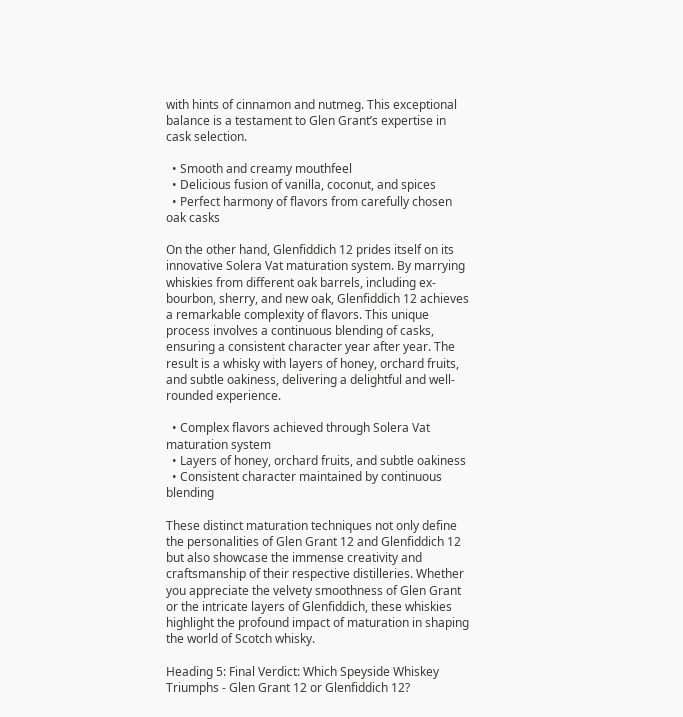with hints of cinnamon and nutmeg. This exceptional balance is a testament to Glen Grant’s expertise in cask selection.

  • Smooth and creamy mouthfeel
  • Delicious fusion of vanilla, coconut, and spices
  • Perfect harmony of flavors from carefully chosen oak casks

On the other hand, Glenfiddich 12 prides itself on its innovative Solera Vat maturation system. By marrying whiskies from different oak barrels, including ex-bourbon, sherry, and new oak, Glenfiddich 12 achieves a remarkable complexity of flavors. This unique process involves a continuous blending of casks, ensuring a consistent character year after year. The result is a whisky with layers of honey, orchard fruits, and subtle oakiness, delivering a delightful and well-rounded experience.

  • Complex flavors achieved through Solera Vat maturation system
  • Layers of honey, orchard fruits, and subtle oakiness
  • Consistent character maintained by continuous blending

These distinct maturation techniques not only define the personalities of Glen Grant 12 and Glenfiddich 12 but also showcase the immense creativity and craftsmanship of their respective distilleries. Whether you appreciate the velvety smoothness of Glen Grant or the intricate layers of Glenfiddich, these whiskies highlight the profound impact of maturation in shaping the world of Scotch whisky.

Heading 5: Final Verdict: Which Speyside Whiskey Triumphs - Glen Grant 12 or Glenfiddich 12?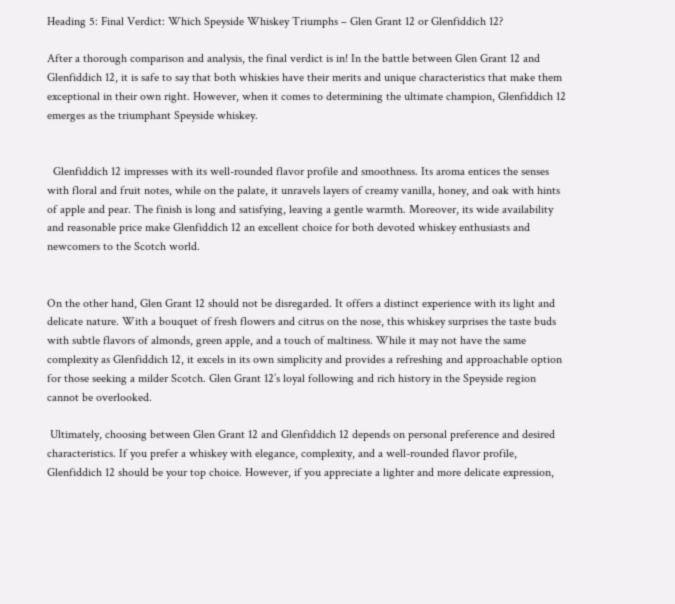Heading 5: Final Verdict: Which Speyside Whiskey Triumphs – Glen Grant 12 or Glenfiddich 12?

After a thorough comparison and analysis, the final verdict is in! In the battle between Glen Grant 12 and Glenfiddich 12, it is safe to say that both whiskies have their merits and unique characteristics that make them exceptional in their own right. However, when it comes to determining the ultimate champion, Glenfiddich 12 emerges as the triumphant Speyside whiskey.


  Glenfiddich 12 impresses with its well-rounded flavor profile and smoothness. Its aroma entices the senses with floral and fruit notes, while on the palate, it unravels layers of creamy vanilla, honey, and oak with hints of apple and pear. The finish is long and satisfying, leaving a gentle warmth. Moreover, its wide availability and reasonable price make Glenfiddich 12 an excellent choice for both devoted whiskey enthusiasts and newcomers to the Scotch world.


On the other hand, Glen Grant 12 should not be disregarded. It offers a distinct experience with its light and delicate nature. With a bouquet of fresh flowers and citrus on the nose, this whiskey surprises the taste buds with subtle flavors of almonds, green apple, and a touch of maltiness. While it may not have the same complexity as Glenfiddich 12, it excels in its own simplicity and provides a refreshing and approachable option for those seeking a milder Scotch. Glen Grant 12’s loyal following and rich history in the Speyside region cannot be overlooked.

 Ultimately, choosing between Glen Grant 12 and Glenfiddich 12 depends on personal preference and desired characteristics. If you prefer a whiskey with elegance, complexity, and a well-rounded flavor profile, Glenfiddich 12 should be your top choice. However, if you appreciate a lighter and more delicate expression,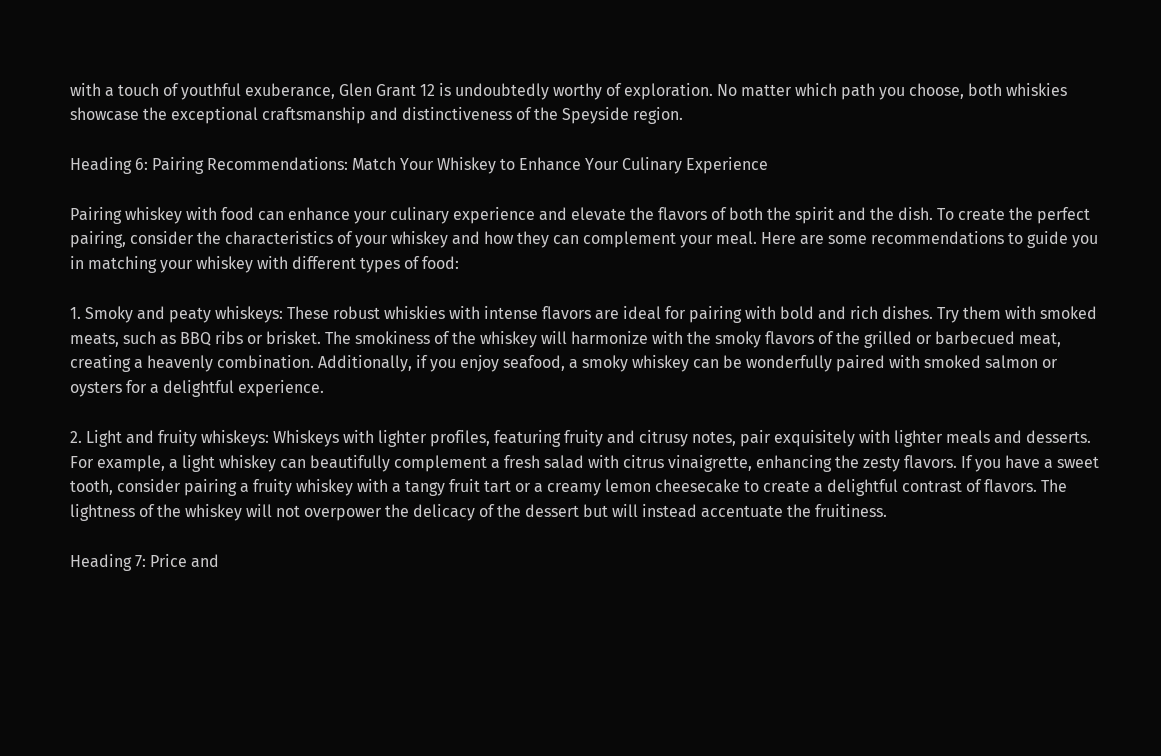with a touch of youthful exuberance, Glen Grant 12 is undoubtedly worthy of exploration. No matter which path you choose, both whiskies showcase the exceptional craftsmanship and distinctiveness of the Speyside region.

Heading 6: Pairing Recommendations: Match Your Whiskey to Enhance Your Culinary Experience

Pairing whiskey with food can enhance your culinary experience and elevate the flavors of both the spirit and the dish. To create the perfect pairing, consider the characteristics of your whiskey and how they can complement your meal. Here are some recommendations to guide you in matching your whiskey with different types of food:

1. Smoky and peaty whiskeys: These robust whiskies with intense flavors are ideal for pairing with bold and rich dishes. Try them with smoked meats, such as BBQ ribs or brisket. The smokiness of the whiskey will harmonize with the smoky flavors of the grilled or barbecued meat, creating a heavenly combination. Additionally, if you enjoy seafood, a smoky whiskey can be wonderfully paired with smoked salmon or oysters for a delightful experience.

2. Light and fruity whiskeys: Whiskeys with lighter profiles, featuring fruity and citrusy notes, pair exquisitely with lighter meals and desserts. For example, a light whiskey can beautifully complement a fresh salad with citrus vinaigrette, enhancing the zesty flavors. If you have a sweet tooth, consider pairing a fruity whiskey with a tangy fruit tart or a creamy lemon cheesecake to create a delightful contrast of flavors. The lightness of the whiskey will not overpower the delicacy of the dessert but will instead accentuate the fruitiness.

Heading 7: Price and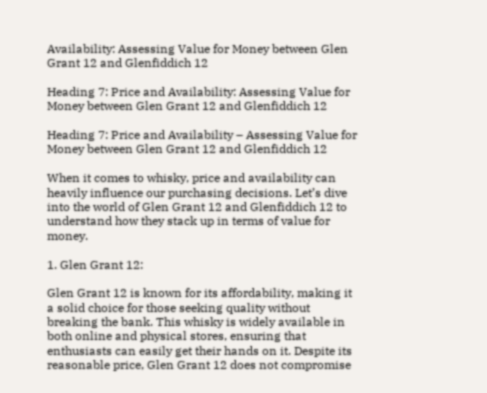Availability: Assessing Value for Money between Glen Grant 12 and Glenfiddich 12

Heading 7: Price and Availability: Assessing Value for Money between Glen Grant 12 and Glenfiddich 12

Heading 7: Price and Availability – Assessing Value for Money between Glen Grant 12 and Glenfiddich 12

When it comes to whisky, price and availability can heavily influence our purchasing decisions. Let’s dive into the world of Glen Grant 12 and Glenfiddich 12 to understand how they stack up in terms of value for money.

1. Glen Grant 12:

Glen Grant 12 is known for its affordability, making it a solid choice for those seeking quality without breaking the bank. This whisky is widely available in both online and physical stores, ensuring that enthusiasts can easily get their hands on it. Despite its reasonable price, Glen Grant 12 does not compromise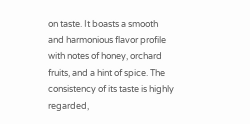on taste. It boasts a smooth and harmonious flavor profile with notes of honey, orchard fruits, and a hint of spice. The consistency of its taste is highly regarded,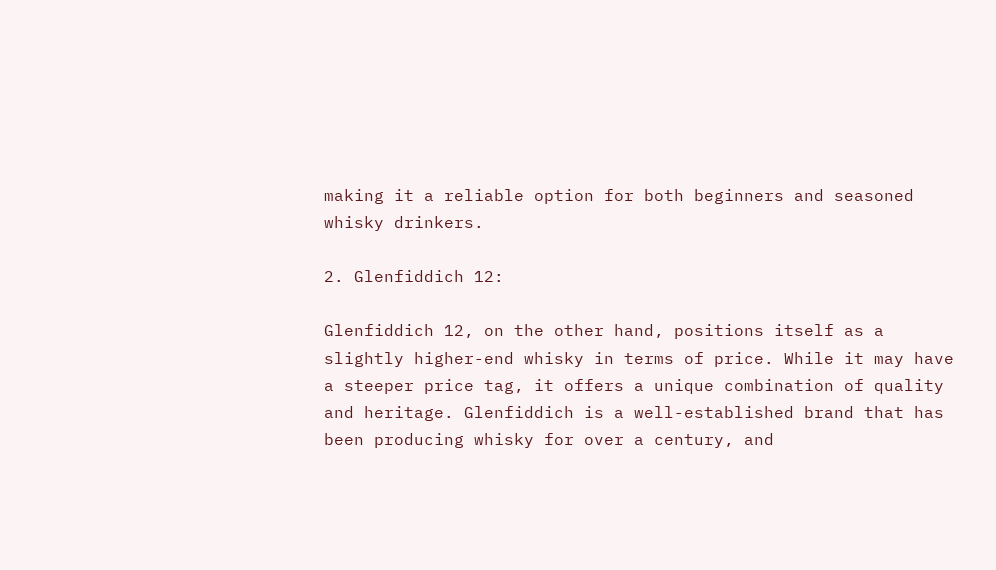making it a reliable option for both beginners and seasoned whisky drinkers.

2. Glenfiddich 12:

Glenfiddich 12, on the other hand, positions itself as a slightly higher-end whisky in terms of price. While it may have a steeper price tag, it offers a unique combination of quality and heritage. Glenfiddich is a well-established brand that has been producing whisky for over a century, and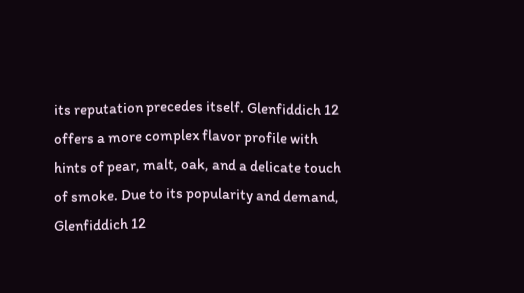its reputation precedes itself. Glenfiddich 12 offers a more complex flavor profile with hints of pear, malt, oak, and a delicate touch of smoke. Due to its popularity and demand, Glenfiddich 12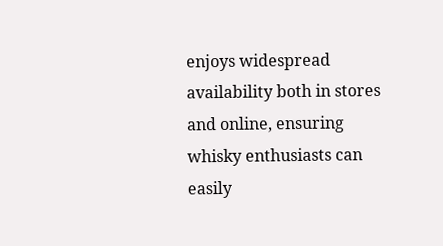enjoys widespread availability both in stores and online, ensuring whisky enthusiasts can easily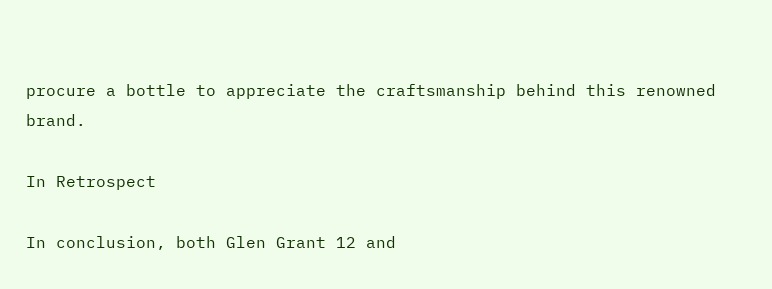procure a bottle to appreciate the craftsmanship behind this renowned brand.

In Retrospect

In conclusion, both Glen Grant 12 and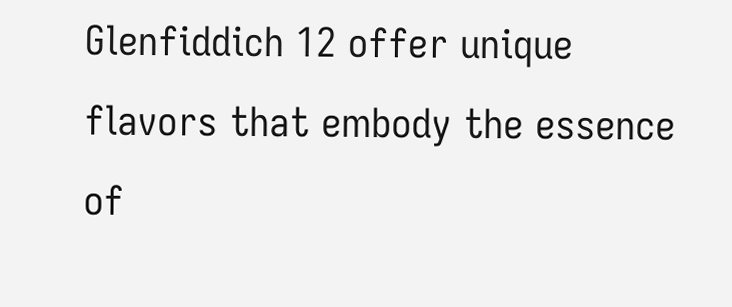Glenfiddich 12 offer unique flavors that embody the essence of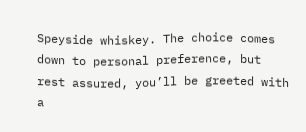Speyside whiskey. The choice comes down to personal preference, but rest assured, you’ll be greeted with a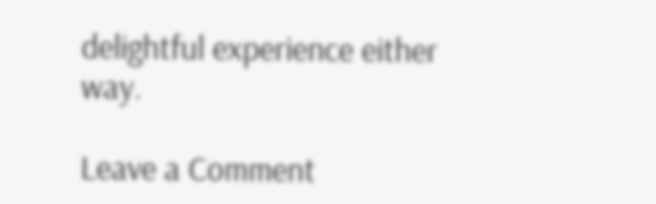delightful experience either way.

Leave a Comment